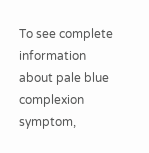To see complete information about pale blue complexion symptom,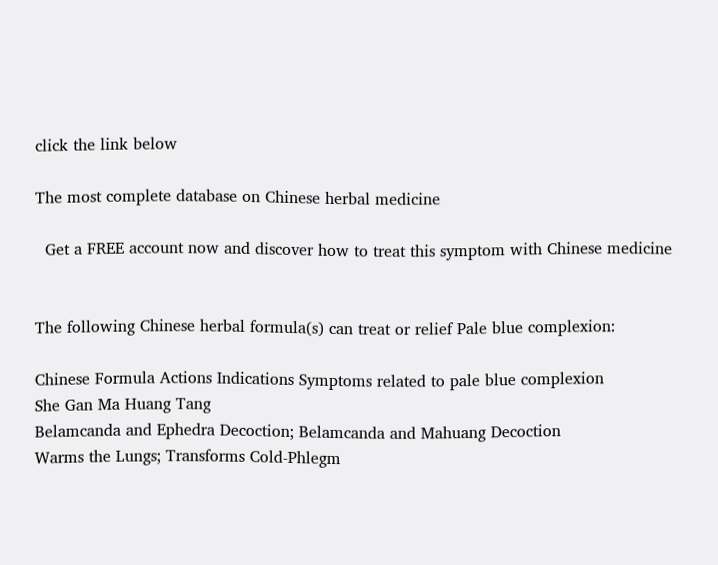click the link below

The most complete database on Chinese herbal medicine

  Get a FREE account now and discover how to treat this symptom with Chinese medicine


The following Chinese herbal formula(s) can treat or relief Pale blue complexion:

Chinese Formula Actions Indications Symptoms related to pale blue complexion
She Gan Ma Huang Tang
Belamcanda and Ephedra Decoction; Belamcanda and Mahuang Decoction
Warms the Lungs; Transforms Cold-Phlegm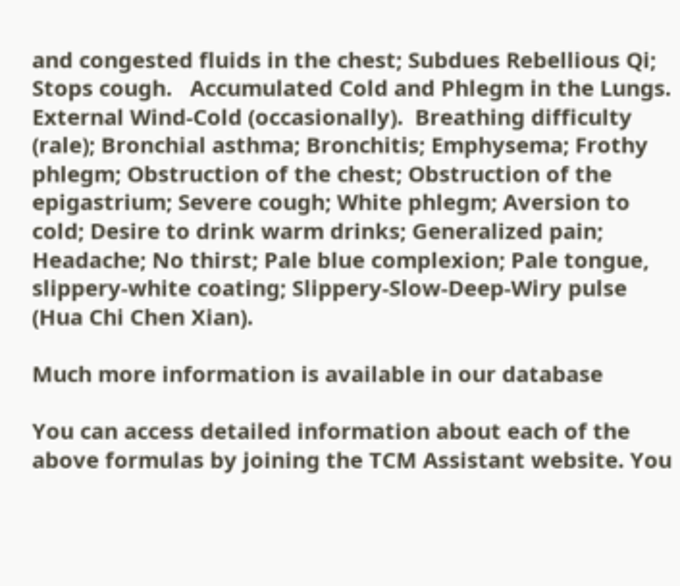and congested fluids in the chest; Subdues Rebellious Qi; Stops cough.   Accumulated Cold and Phlegm in the Lungs. External Wind-Cold (occasionally).  Breathing difficulty (rale); Bronchial asthma; Bronchitis; Emphysema; Frothy phlegm; Obstruction of the chest; Obstruction of the epigastrium; Severe cough; White phlegm; Aversion to cold; Desire to drink warm drinks; Generalized pain; Headache; No thirst; Pale blue complexion; Pale tongue, slippery-white coating; Slippery-Slow-Deep-Wiry pulse (Hua Chi Chen Xian).

Much more information is available in our database

You can access detailed information about each of the above formulas by joining the TCM Assistant website. You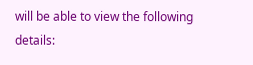will be able to view the following details: